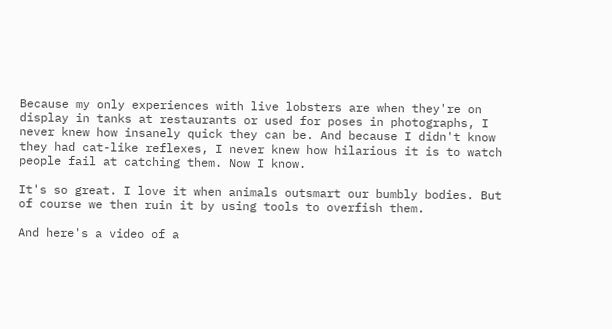Because my only experiences with live lobsters are when they're on display in tanks at restaurants or used for poses in photographs, I never knew how insanely quick they can be. And because I didn't know they had cat-like reflexes, I never knew how hilarious it is to watch people fail at catching them. Now I know.

It's so great. I love it when animals outsmart our bumbly bodies. But of course we then ruin it by using tools to overfish them.

And here's a video of a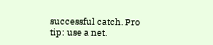successful catch. Pro tip: use a net.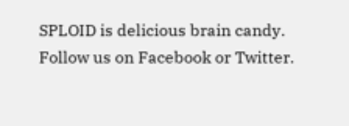SPLOID is delicious brain candy. Follow us on Facebook or Twitter.